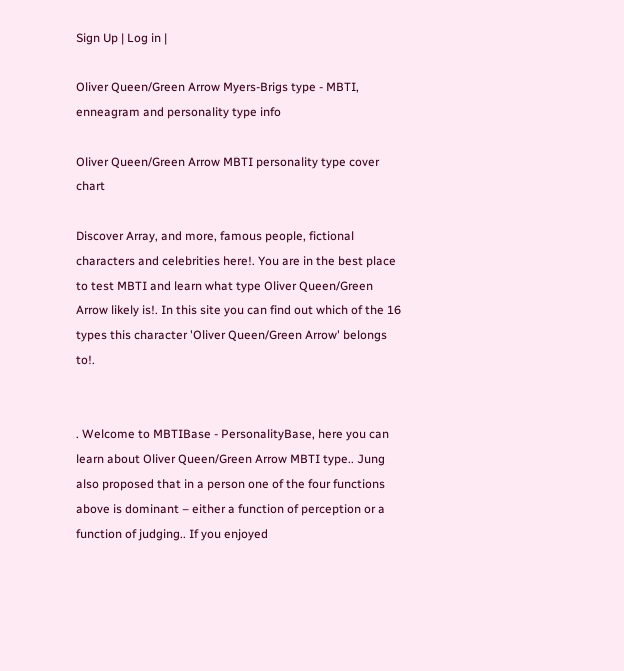Sign Up | Log in |

Oliver Queen/Green Arrow Myers-Brigs type - MBTI, enneagram and personality type info

Oliver Queen/Green Arrow MBTI personality type cover chart

Discover Array, and more, famous people, fictional characters and celebrities here!. You are in the best place to test MBTI and learn what type Oliver Queen/Green Arrow likely is!. In this site you can find out which of the 16 types this character 'Oliver Queen/Green Arrow' belongs to!.


. Welcome to MBTIBase - PersonalityBase, here you can learn about Oliver Queen/Green Arrow MBTI type.. Jung also proposed that in a person one of the four functions above is dominant – either a function of perception or a function of judging.. If you enjoyed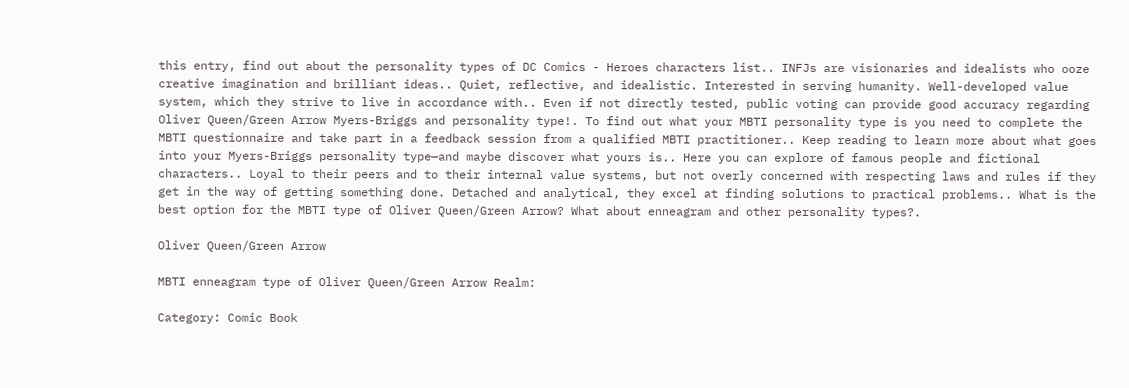this entry, find out about the personality types of DC Comics - Heroes characters list.. INFJs are visionaries and idealists who ooze creative imagination and brilliant ideas.. Quiet, reflective, and idealistic. Interested in serving humanity. Well-developed value system, which they strive to live in accordance with.. Even if not directly tested, public voting can provide good accuracy regarding Oliver Queen/Green Arrow Myers-Briggs and personality type!. To find out what your MBTI personality type is you need to complete the MBTI questionnaire and take part in a feedback session from a qualified MBTI practitioner.. Keep reading to learn more about what goes into your Myers-Briggs personality type—and maybe discover what yours is.. Here you can explore of famous people and fictional characters.. Loyal to their peers and to their internal value systems, but not overly concerned with respecting laws and rules if they get in the way of getting something done. Detached and analytical, they excel at finding solutions to practical problems.. What is the best option for the MBTI type of Oliver Queen/Green Arrow? What about enneagram and other personality types?.

Oliver Queen/Green Arrow

MBTI enneagram type of Oliver Queen/Green Arrow Realm:

Category: Comic Book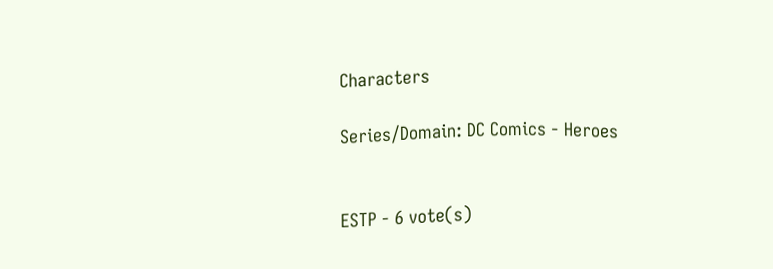Characters

Series/Domain: DC Comics - Heroes


ESTP - 6 vote(s)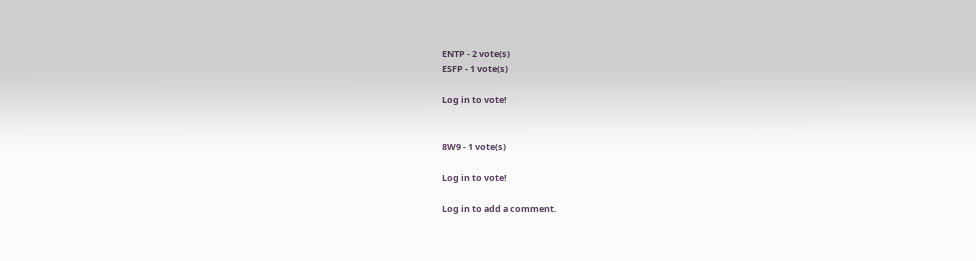ENTP - 2 vote(s)
ESFP - 1 vote(s)

Log in to vote!


8W9 - 1 vote(s)

Log in to vote!

Log in to add a comment.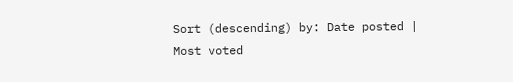Sort (descending) by: Date posted | Most voted